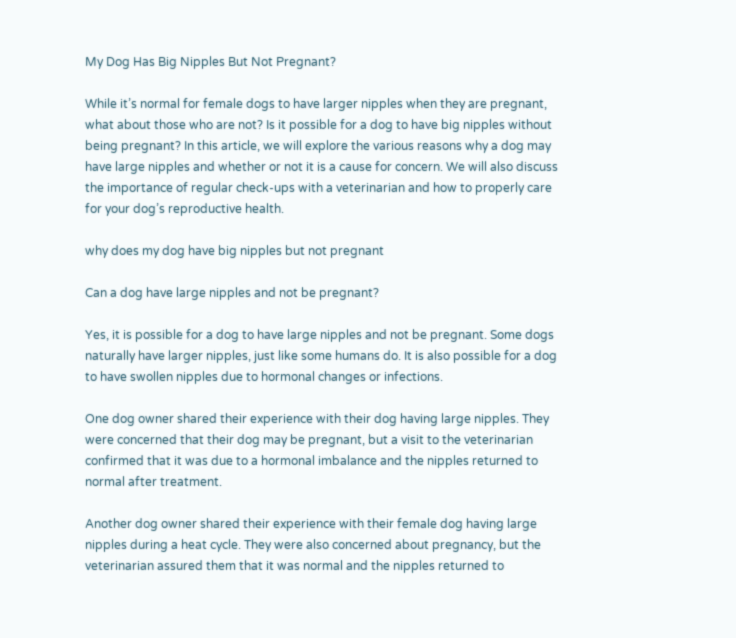My Dog Has Big Nipples But Not Pregnant?

While it’s normal for female dogs to have larger nipples when they are pregnant, what about those who are not? Is it possible for a dog to have big nipples without being pregnant? In this article, we will explore the various reasons why a dog may have large nipples and whether or not it is a cause for concern. We will also discuss the importance of regular check-ups with a veterinarian and how to properly care for your dog’s reproductive health.

why does my dog have big nipples but not pregnant

Can a dog have large nipples and not be pregnant?

Yes, it is possible for a dog to have large nipples and not be pregnant. Some dogs naturally have larger nipples, just like some humans do. It is also possible for a dog to have swollen nipples due to hormonal changes or infections.

One dog owner shared their experience with their dog having large nipples. They were concerned that their dog may be pregnant, but a visit to the veterinarian confirmed that it was due to a hormonal imbalance and the nipples returned to normal after treatment.

Another dog owner shared their experience with their female dog having large nipples during a heat cycle. They were also concerned about pregnancy, but the veterinarian assured them that it was normal and the nipples returned to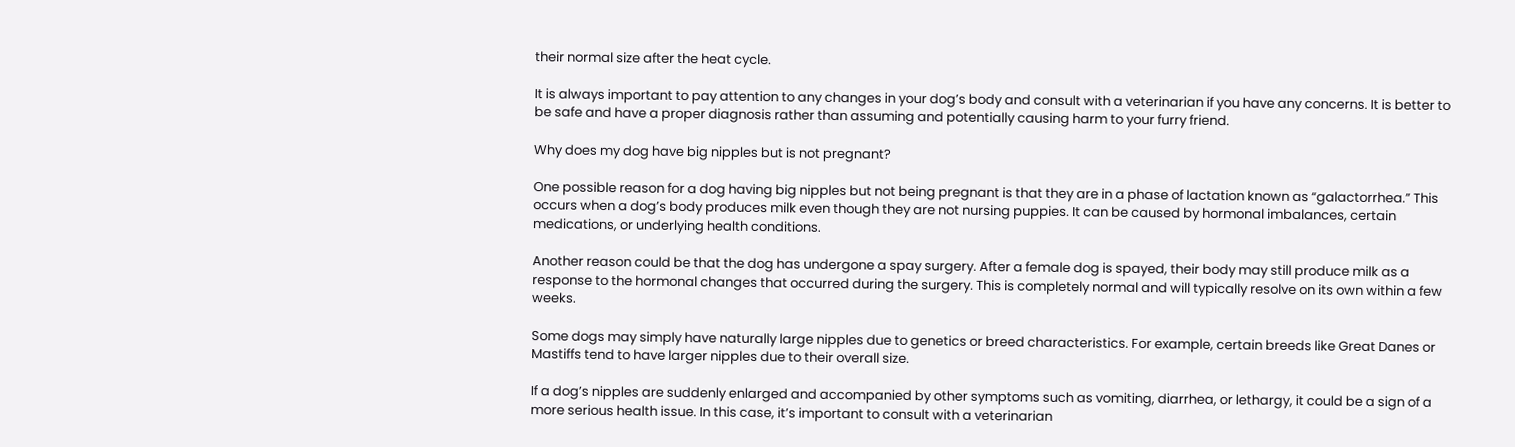their normal size after the heat cycle.

It is always important to pay attention to any changes in your dog’s body and consult with a veterinarian if you have any concerns. It is better to be safe and have a proper diagnosis rather than assuming and potentially causing harm to your furry friend.

Why does my dog have big nipples but is not pregnant?

One possible reason for a dog having big nipples but not being pregnant is that they are in a phase of lactation known as “galactorrhea.” This occurs when a dog’s body produces milk even though they are not nursing puppies. It can be caused by hormonal imbalances, certain medications, or underlying health conditions.

Another reason could be that the dog has undergone a spay surgery. After a female dog is spayed, their body may still produce milk as a response to the hormonal changes that occurred during the surgery. This is completely normal and will typically resolve on its own within a few weeks.

Some dogs may simply have naturally large nipples due to genetics or breed characteristics. For example, certain breeds like Great Danes or Mastiffs tend to have larger nipples due to their overall size.

If a dog’s nipples are suddenly enlarged and accompanied by other symptoms such as vomiting, diarrhea, or lethargy, it could be a sign of a more serious health issue. In this case, it’s important to consult with a veterinarian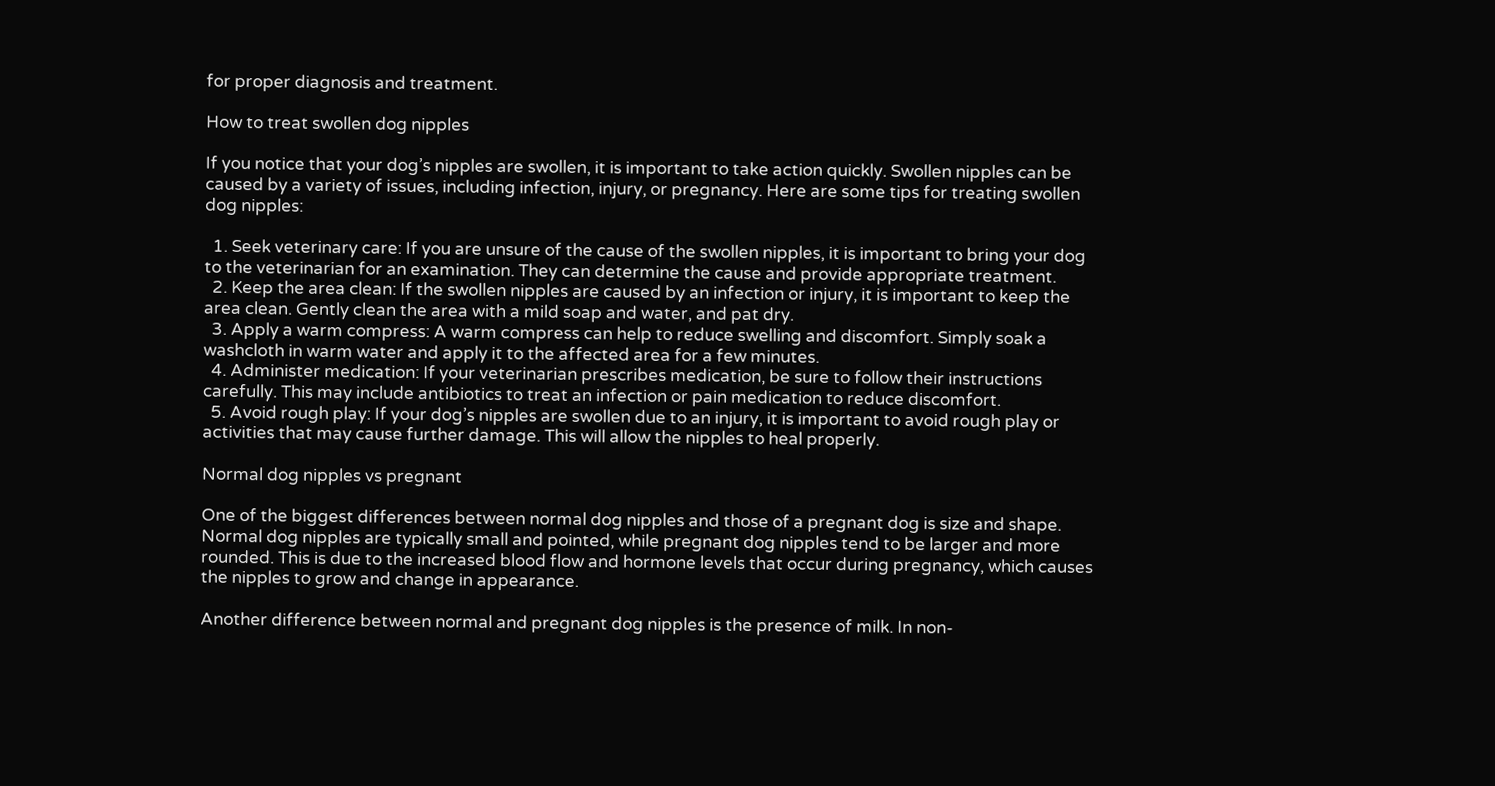for proper diagnosis and treatment.

How to treat swollen dog nipples

If you notice that your dog’s nipples are swollen, it is important to take action quickly. Swollen nipples can be caused by a variety of issues, including infection, injury, or pregnancy. Here are some tips for treating swollen dog nipples:

  1. Seek veterinary care: If you are unsure of the cause of the swollen nipples, it is important to bring your dog to the veterinarian for an examination. They can determine the cause and provide appropriate treatment.
  2. Keep the area clean: If the swollen nipples are caused by an infection or injury, it is important to keep the area clean. Gently clean the area with a mild soap and water, and pat dry.
  3. Apply a warm compress: A warm compress can help to reduce swelling and discomfort. Simply soak a washcloth in warm water and apply it to the affected area for a few minutes.
  4. Administer medication: If your veterinarian prescribes medication, be sure to follow their instructions carefully. This may include antibiotics to treat an infection or pain medication to reduce discomfort.
  5. Avoid rough play: If your dog’s nipples are swollen due to an injury, it is important to avoid rough play or activities that may cause further damage. This will allow the nipples to heal properly.

Normal dog nipples vs pregnant

One of the biggest differences between normal dog nipples and those of a pregnant dog is size and shape. Normal dog nipples are typically small and pointed, while pregnant dog nipples tend to be larger and more rounded. This is due to the increased blood flow and hormone levels that occur during pregnancy, which causes the nipples to grow and change in appearance.

Another difference between normal and pregnant dog nipples is the presence of milk. In non-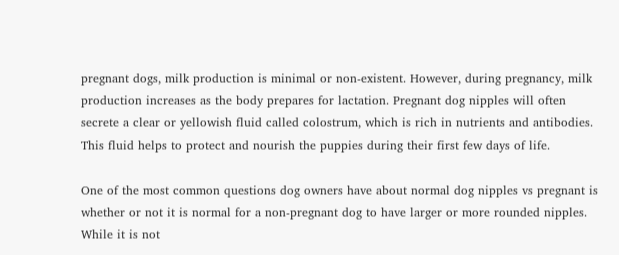pregnant dogs, milk production is minimal or non-existent. However, during pregnancy, milk production increases as the body prepares for lactation. Pregnant dog nipples will often secrete a clear or yellowish fluid called colostrum, which is rich in nutrients and antibodies. This fluid helps to protect and nourish the puppies during their first few days of life.

One of the most common questions dog owners have about normal dog nipples vs pregnant is whether or not it is normal for a non-pregnant dog to have larger or more rounded nipples. While it is not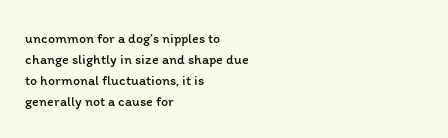uncommon for a dog’s nipples to change slightly in size and shape due to hormonal fluctuations, it is generally not a cause for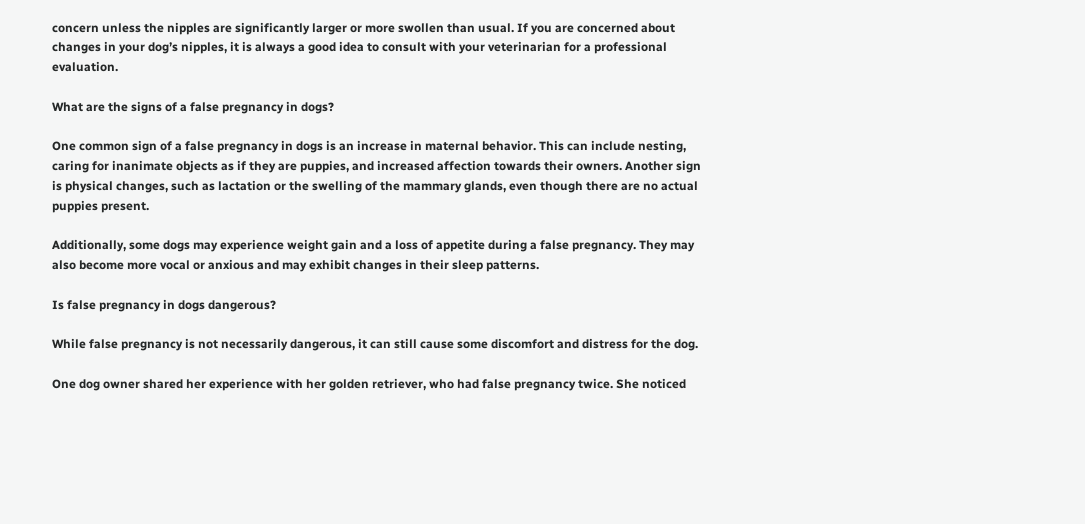concern unless the nipples are significantly larger or more swollen than usual. If you are concerned about changes in your dog’s nipples, it is always a good idea to consult with your veterinarian for a professional evaluation.

What are the signs of a false pregnancy in dogs?

One common sign of a false pregnancy in dogs is an increase in maternal behavior. This can include nesting, caring for inanimate objects as if they are puppies, and increased affection towards their owners. Another sign is physical changes, such as lactation or the swelling of the mammary glands, even though there are no actual puppies present.

Additionally, some dogs may experience weight gain and a loss of appetite during a false pregnancy. They may also become more vocal or anxious and may exhibit changes in their sleep patterns.

Is false pregnancy in dogs dangerous?

While false pregnancy is not necessarily dangerous, it can still cause some discomfort and distress for the dog.

One dog owner shared her experience with her golden retriever, who had false pregnancy twice. She noticed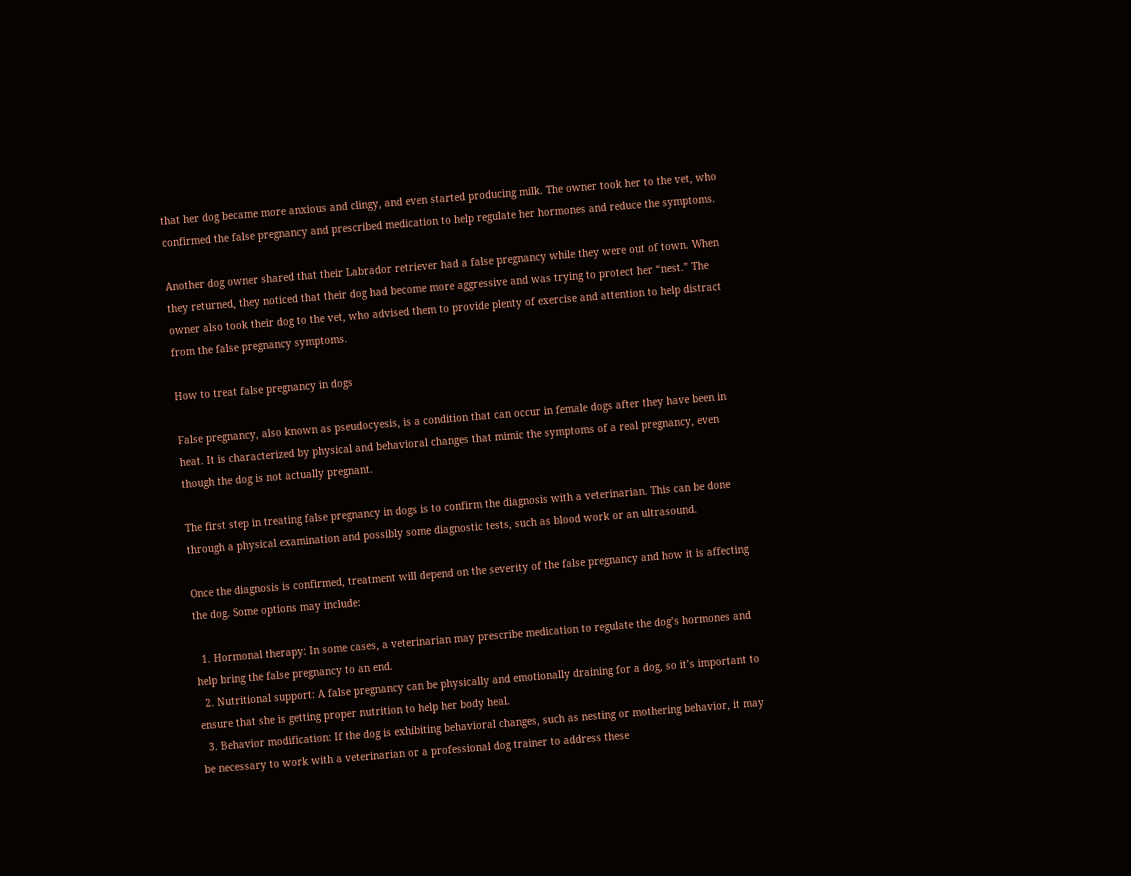that her dog became more anxious and clingy, and even started producing milk. The owner took her to the vet, who confirmed the false pregnancy and prescribed medication to help regulate her hormones and reduce the symptoms.

Another dog owner shared that their Labrador retriever had a false pregnancy while they were out of town. When they returned, they noticed that their dog had become more aggressive and was trying to protect her “nest.” The owner also took their dog to the vet, who advised them to provide plenty of exercise and attention to help distract from the false pregnancy symptoms.

How to treat false pregnancy in dogs

False pregnancy, also known as pseudocyesis, is a condition that can occur in female dogs after they have been in heat. It is characterized by physical and behavioral changes that mimic the symptoms of a real pregnancy, even though the dog is not actually pregnant.

The first step in treating false pregnancy in dogs is to confirm the diagnosis with a veterinarian. This can be done through a physical examination and possibly some diagnostic tests, such as blood work or an ultrasound.

Once the diagnosis is confirmed, treatment will depend on the severity of the false pregnancy and how it is affecting the dog. Some options may include:

  1. Hormonal therapy: In some cases, a veterinarian may prescribe medication to regulate the dog’s hormones and help bring the false pregnancy to an end.
  2. Nutritional support: A false pregnancy can be physically and emotionally draining for a dog, so it’s important to ensure that she is getting proper nutrition to help her body heal.
  3. Behavior modification: If the dog is exhibiting behavioral changes, such as nesting or mothering behavior, it may be necessary to work with a veterinarian or a professional dog trainer to address these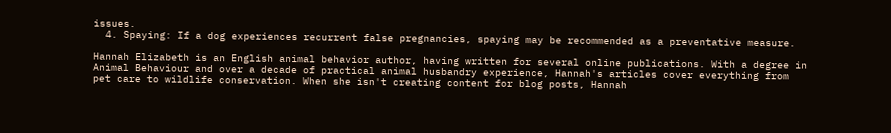issues.
  4. Spaying: If a dog experiences recurrent false pregnancies, spaying may be recommended as a preventative measure.

Hannah Elizabeth is an English animal behavior author, having written for several online publications. With a degree in Animal Behaviour and over a decade of practical animal husbandry experience, Hannah's articles cover everything from pet care to wildlife conservation. When she isn't creating content for blog posts, Hannah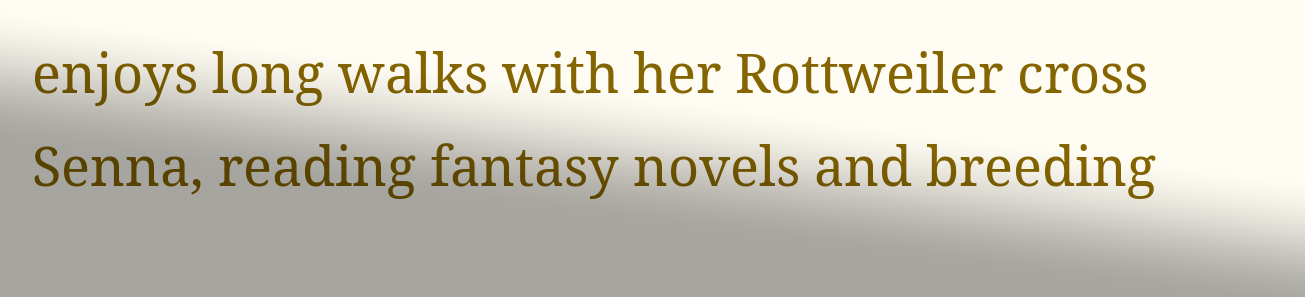enjoys long walks with her Rottweiler cross Senna, reading fantasy novels and breeding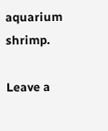aquarium shrimp.

Leave a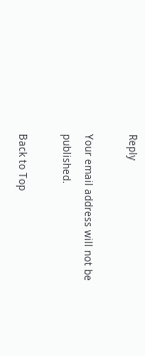Reply

Your email address will not be published.

Back to Top